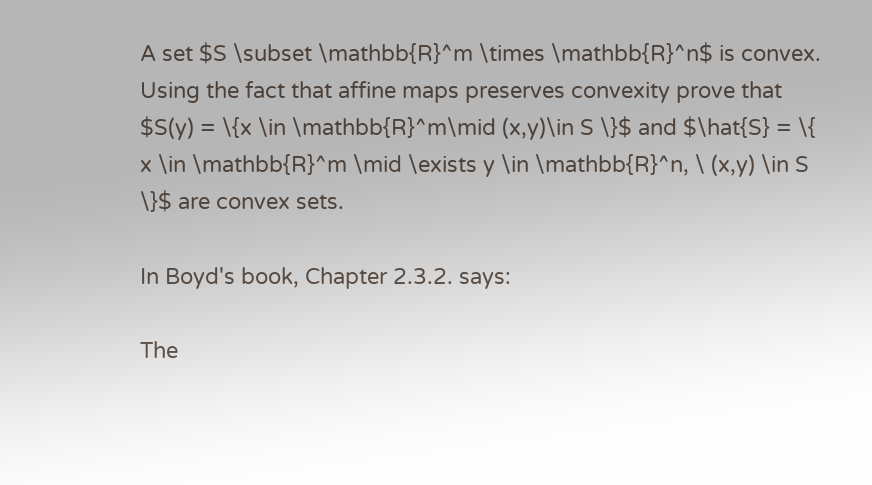A set $S \subset \mathbb{R}^m \times \mathbb{R}^n$ is convex. Using the fact that affine maps preserves convexity prove that $S(y) = \{x \in \mathbb{R}^m\mid (x,y)\in S \}$ and $\hat{S} = \{ x \in \mathbb{R}^m \mid \exists y \in \mathbb{R}^n, \ (x,y) \in S \}$ are convex sets.

In Boyd's book, Chapter 2.3.2. says:

The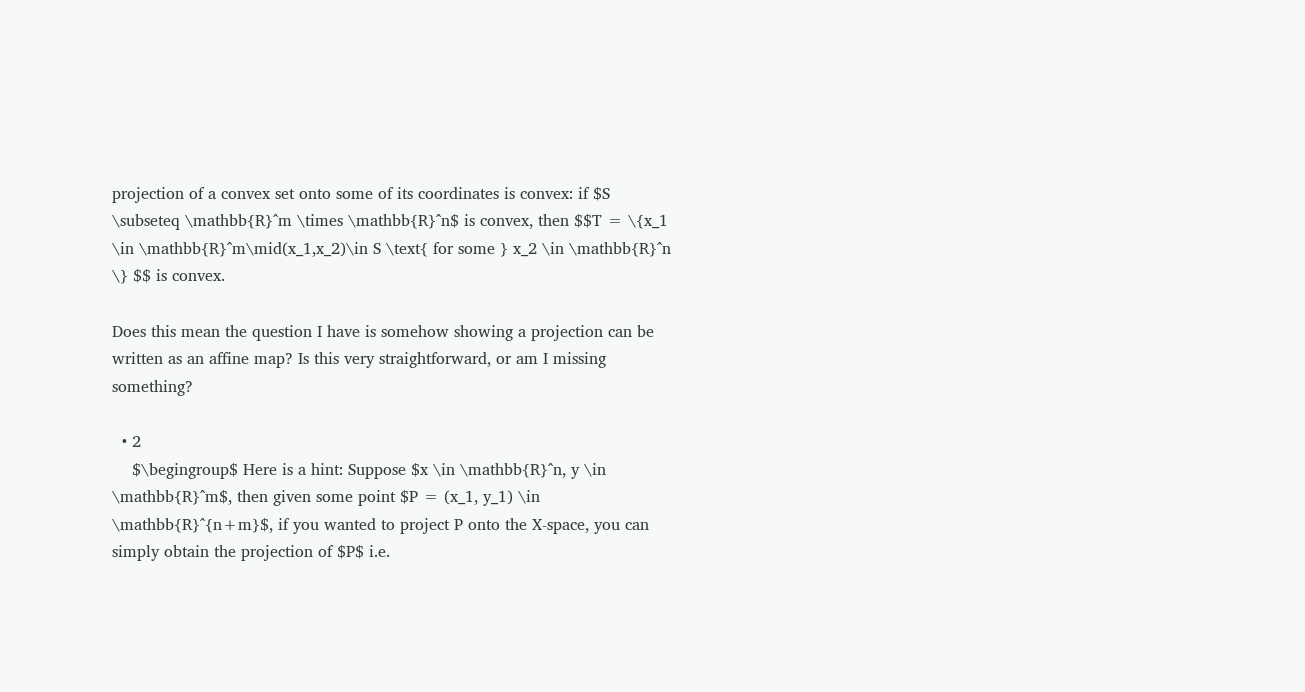projection of a convex set onto some of its coordinates is convex: if $S \subseteq \mathbb{R}^m \times \mathbb{R}^n$ is convex, then $$T = \{x_1 \in \mathbb{R}^m\mid(x_1,x_2)\in S \text{ for some } x_2 \in \mathbb{R}^n \} $$ is convex.

Does this mean the question I have is somehow showing a projection can be written as an affine map? Is this very straightforward, or am I missing something?

  • 2
    $\begingroup$ Here is a hint: Suppose $x \in \mathbb{R}^n, y \in \mathbb{R}^m$, then given some point $P = (x_1, y_1) \in \mathbb{R}^{n+m}$, if you wanted to project P onto the X-space, you can simply obtain the projection of $P$ i.e.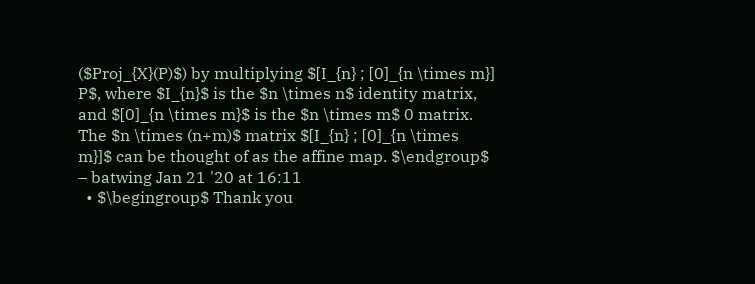($Proj_{X}(P)$) by multiplying $[I_{n} ; [0]_{n \times m}] P$, where $I_{n}$ is the $n \times n$ identity matrix, and $[0]_{n \times m}$ is the $n \times m$ 0 matrix. The $n \times (n+m)$ matrix $[I_{n} ; [0]_{n \times m}]$ can be thought of as the affine map. $\endgroup$ – batwing Jan 21 '20 at 16:11
  • $\begingroup$ Thank you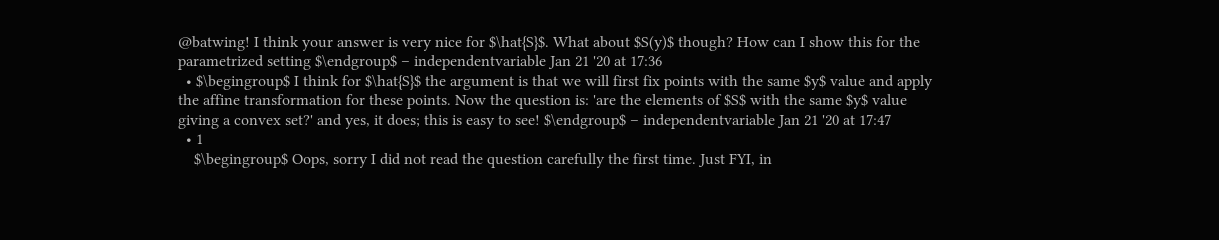@batwing! I think your answer is very nice for $\hat{S}$. What about $S(y)$ though? How can I show this for the parametrized setting $\endgroup$ – independentvariable Jan 21 '20 at 17:36
  • $\begingroup$ I think for $\hat{S}$ the argument is that we will first fix points with the same $y$ value and apply the affine transformation for these points. Now the question is: 'are the elements of $S$ with the same $y$ value giving a convex set?' and yes, it does; this is easy to see! $\endgroup$ – independentvariable Jan 21 '20 at 17:47
  • 1
    $\begingroup$ Oops, sorry I did not read the question carefully the first time. Just FYI, in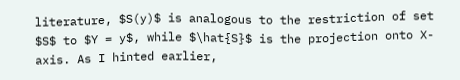literature, $S(y)$ is analogous to the restriction of set $S$ to $Y = y$, while $\hat{S}$ is the projection onto X-axis. As I hinted earlier,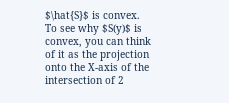$\hat{S}$ is convex. To see why $S(y)$ is convex, you can think of it as the projection onto the X-axis of the intersection of 2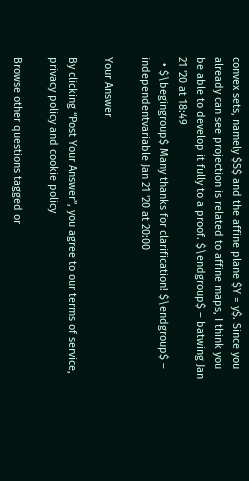convex sets, namely $S$ and the affine plane $Y = y$. Since you already can see projection is related to affine maps, I think you be able to develop it fully to a proof. $\endgroup$ – batwing Jan 21 '20 at 18:49
  • $\begingroup$ Many thanks for clarification! $\endgroup$ – independentvariable Jan 21 '20 at 20:00

Your Answer

By clicking “Post Your Answer”, you agree to our terms of service, privacy policy and cookie policy

Browse other questions tagged or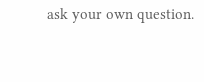ask your own question.